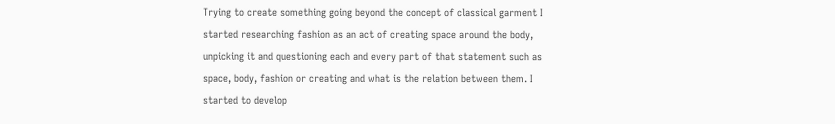Trying to create something going beyond the concept of classical garment I started researching fashion as an act of creating space around the body, unpicking it and questioning each and every part of that statement such as space, body, fashion or creating and what is the relation between them. I started to develop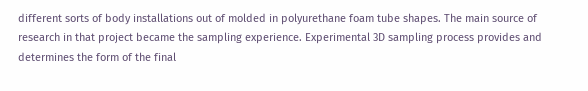different sorts of body installations out of molded in polyurethane foam tube shapes. The main source of research in that project became the sampling experience. Experimental 3D sampling process provides and determines the form of the final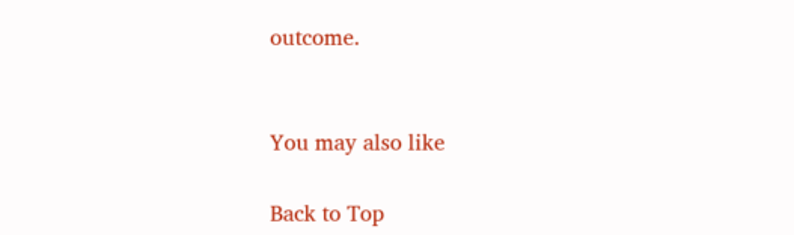outcome.


You may also like

Back to Top